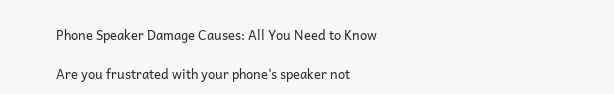Phone Speaker Damage Causes: All You Need to Know

Are you frustrated with your phone’s speaker not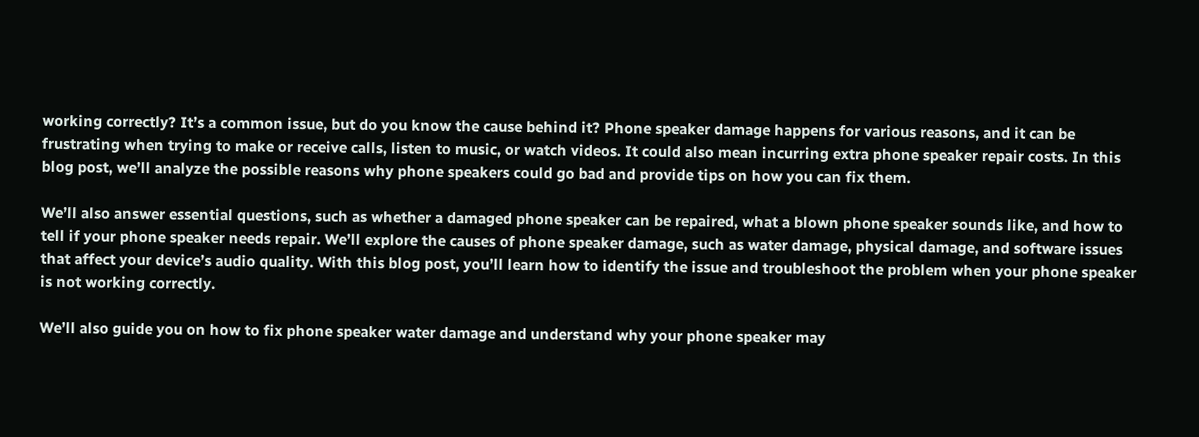working correctly? It’s a common issue, but do you know the cause behind it? Phone speaker damage happens for various reasons, and it can be frustrating when trying to make or receive calls, listen to music, or watch videos. It could also mean incurring extra phone speaker repair costs. In this blog post, we’ll analyze the possible reasons why phone speakers could go bad and provide tips on how you can fix them.

We’ll also answer essential questions, such as whether a damaged phone speaker can be repaired, what a blown phone speaker sounds like, and how to tell if your phone speaker needs repair. We’ll explore the causes of phone speaker damage, such as water damage, physical damage, and software issues that affect your device’s audio quality. With this blog post, you’ll learn how to identify the issue and troubleshoot the problem when your phone speaker is not working correctly.

We’ll also guide you on how to fix phone speaker water damage and understand why your phone speaker may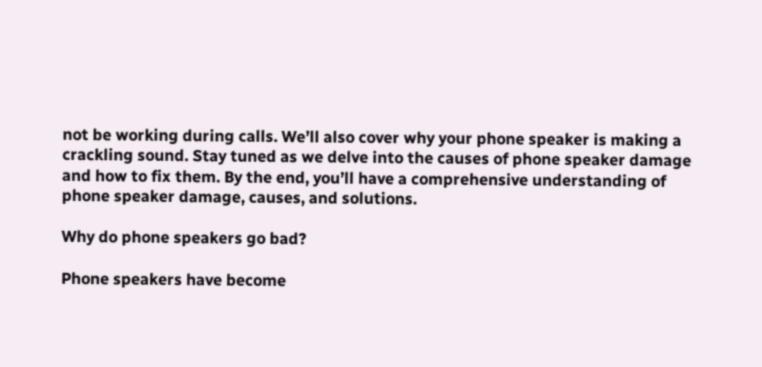not be working during calls. We’ll also cover why your phone speaker is making a crackling sound. Stay tuned as we delve into the causes of phone speaker damage and how to fix them. By the end, you’ll have a comprehensive understanding of phone speaker damage, causes, and solutions.

Why do phone speakers go bad?

Phone speakers have become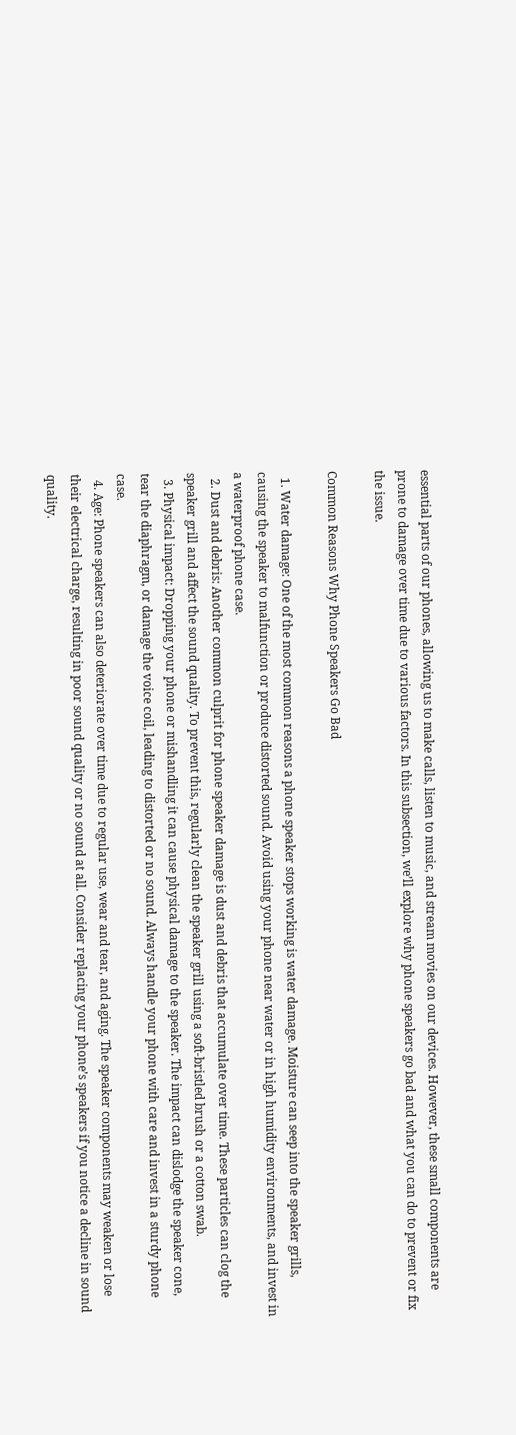essential parts of our phones, allowing us to make calls, listen to music, and stream movies on our devices. However, these small components are prone to damage over time due to various factors. In this subsection, we’ll explore why phone speakers go bad and what you can do to prevent or fix the issue.

Common Reasons Why Phone Speakers Go Bad

  1. Water damage: One of the most common reasons a phone speaker stops working is water damage. Moisture can seep into the speaker grills, causing the speaker to malfunction or produce distorted sound. Avoid using your phone near water or in high humidity environments, and invest in a waterproof phone case.
  2. Dust and debris: Another common culprit for phone speaker damage is dust and debris that accumulate over time. These particles can clog the speaker grill and affect the sound quality. To prevent this, regularly clean the speaker grill using a soft-bristled brush or a cotton swab.
  3. Physical impact: Dropping your phone or mishandling it can cause physical damage to the speaker. The impact can dislodge the speaker cone, tear the diaphragm, or damage the voice coil, leading to distorted or no sound. Always handle your phone with care and invest in a sturdy phone case.
  4. Age: Phone speakers can also deteriorate over time due to regular use, wear and tear, and aging. The speaker components may weaken or lose their electrical charge, resulting in poor sound quality or no sound at all. Consider replacing your phone’s speakers if you notice a decline in sound quality.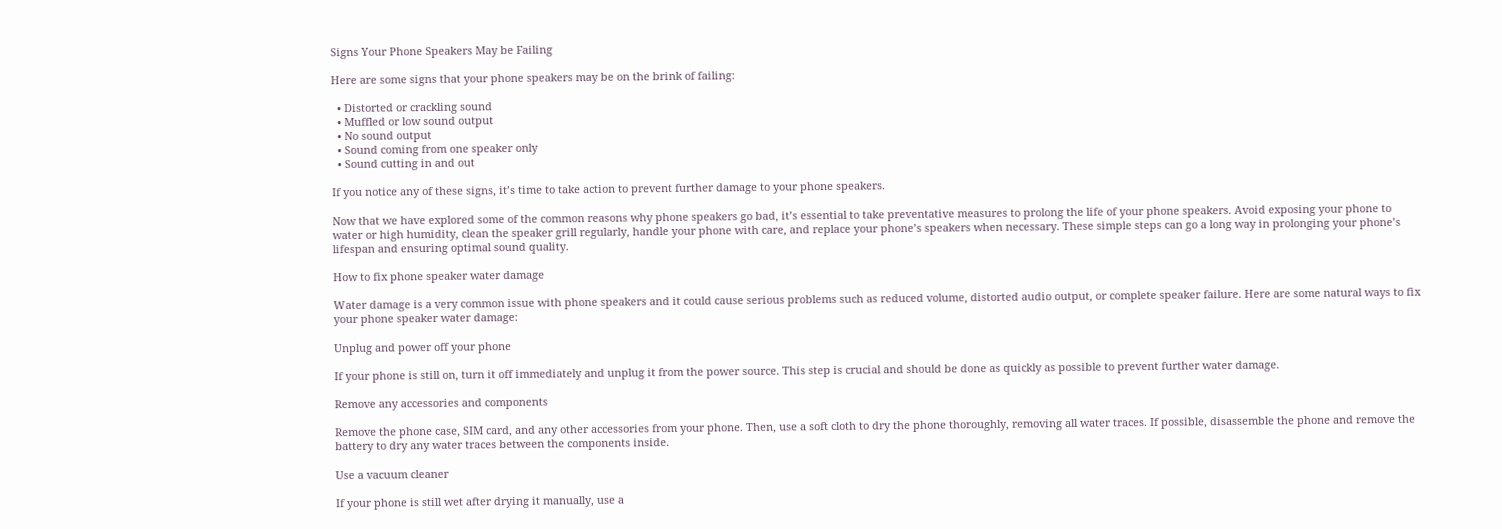Signs Your Phone Speakers May be Failing

Here are some signs that your phone speakers may be on the brink of failing:

  • Distorted or crackling sound
  • Muffled or low sound output
  • No sound output
  • Sound coming from one speaker only
  • Sound cutting in and out

If you notice any of these signs, it’s time to take action to prevent further damage to your phone speakers.

Now that we have explored some of the common reasons why phone speakers go bad, it’s essential to take preventative measures to prolong the life of your phone speakers. Avoid exposing your phone to water or high humidity, clean the speaker grill regularly, handle your phone with care, and replace your phone’s speakers when necessary. These simple steps can go a long way in prolonging your phone’s lifespan and ensuring optimal sound quality.

How to fix phone speaker water damage

Water damage is a very common issue with phone speakers and it could cause serious problems such as reduced volume, distorted audio output, or complete speaker failure. Here are some natural ways to fix your phone speaker water damage:

Unplug and power off your phone

If your phone is still on, turn it off immediately and unplug it from the power source. This step is crucial and should be done as quickly as possible to prevent further water damage.

Remove any accessories and components

Remove the phone case, SIM card, and any other accessories from your phone. Then, use a soft cloth to dry the phone thoroughly, removing all water traces. If possible, disassemble the phone and remove the battery to dry any water traces between the components inside.

Use a vacuum cleaner

If your phone is still wet after drying it manually, use a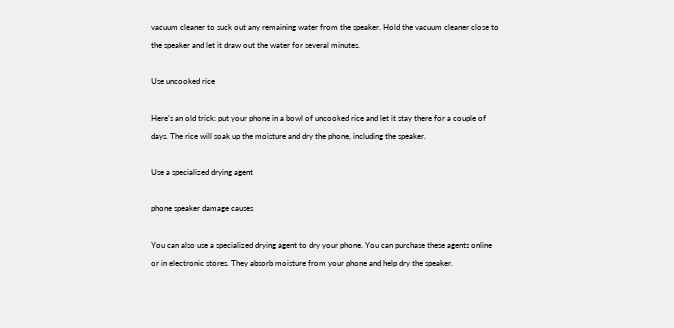vacuum cleaner to suck out any remaining water from the speaker. Hold the vacuum cleaner close to the speaker and let it draw out the water for several minutes.

Use uncooked rice

Here’s an old trick: put your phone in a bowl of uncooked rice and let it stay there for a couple of days. The rice will soak up the moisture and dry the phone, including the speaker.

Use a specialized drying agent

phone speaker damage causes

You can also use a specialized drying agent to dry your phone. You can purchase these agents online or in electronic stores. They absorb moisture from your phone and help dry the speaker.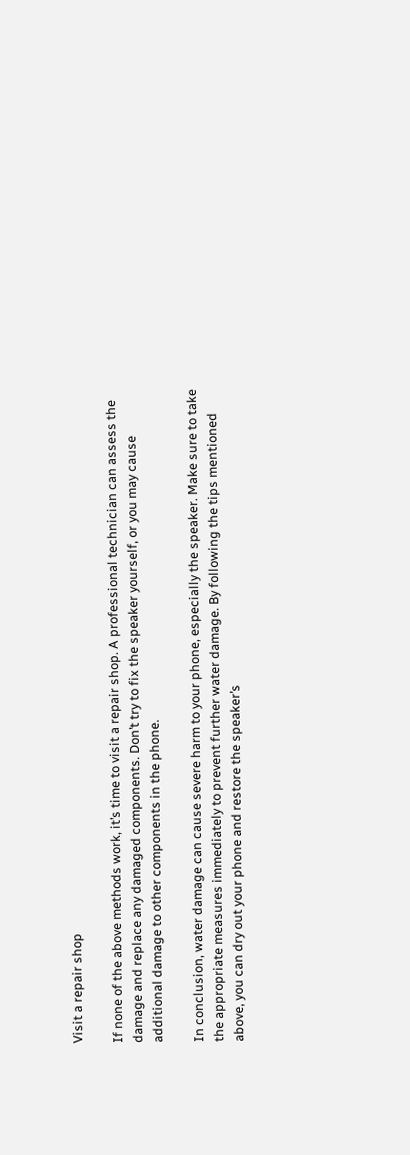Visit a repair shop

If none of the above methods work, it’s time to visit a repair shop. A professional technician can assess the damage and replace any damaged components. Don’t try to fix the speaker yourself, or you may cause additional damage to other components in the phone.

In conclusion, water damage can cause severe harm to your phone, especially the speaker. Make sure to take the appropriate measures immediately to prevent further water damage. By following the tips mentioned above, you can dry out your phone and restore the speaker’s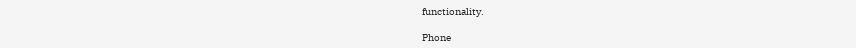functionality.

Phone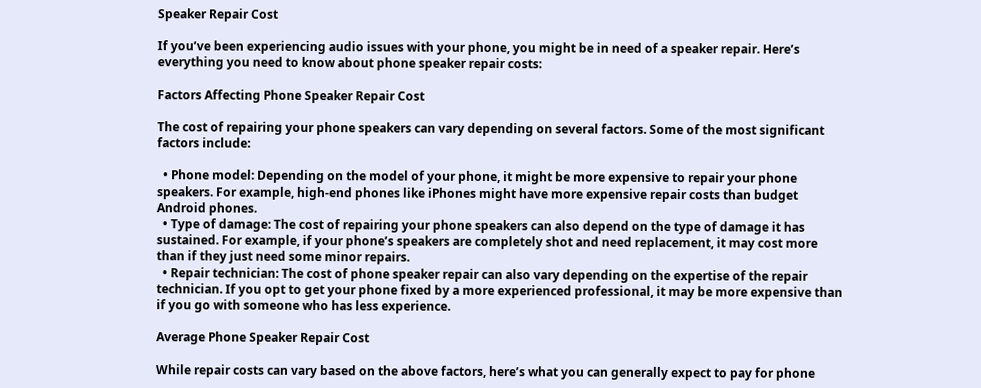Speaker Repair Cost

If you’ve been experiencing audio issues with your phone, you might be in need of a speaker repair. Here’s everything you need to know about phone speaker repair costs:

Factors Affecting Phone Speaker Repair Cost

The cost of repairing your phone speakers can vary depending on several factors. Some of the most significant factors include:

  • Phone model: Depending on the model of your phone, it might be more expensive to repair your phone speakers. For example, high-end phones like iPhones might have more expensive repair costs than budget Android phones.
  • Type of damage: The cost of repairing your phone speakers can also depend on the type of damage it has sustained. For example, if your phone’s speakers are completely shot and need replacement, it may cost more than if they just need some minor repairs.
  • Repair technician: The cost of phone speaker repair can also vary depending on the expertise of the repair technician. If you opt to get your phone fixed by a more experienced professional, it may be more expensive than if you go with someone who has less experience.

Average Phone Speaker Repair Cost

While repair costs can vary based on the above factors, here’s what you can generally expect to pay for phone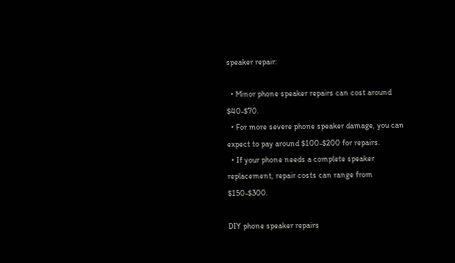speaker repair:

  • Minor phone speaker repairs can cost around $40-$70.
  • For more severe phone speaker damage, you can expect to pay around $100-$200 for repairs.
  • If your phone needs a complete speaker replacement, repair costs can range from $150-$300.

DIY phone speaker repairs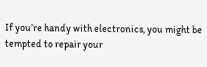If you’re handy with electronics, you might be tempted to repair your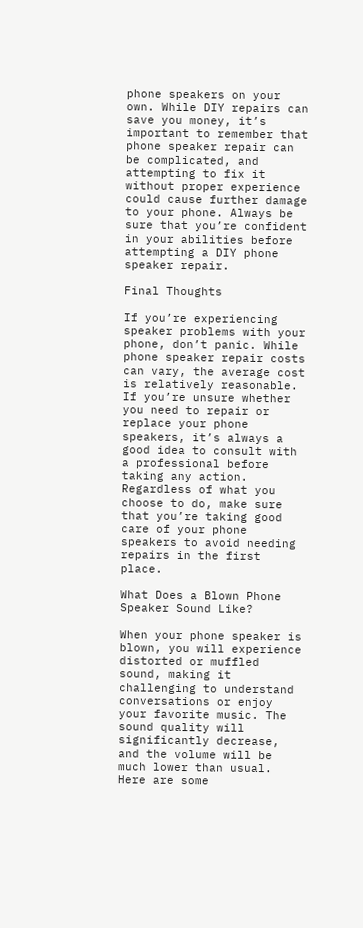phone speakers on your own. While DIY repairs can save you money, it’s important to remember that phone speaker repair can be complicated, and attempting to fix it without proper experience could cause further damage to your phone. Always be sure that you’re confident in your abilities before attempting a DIY phone speaker repair.

Final Thoughts

If you’re experiencing speaker problems with your phone, don’t panic. While phone speaker repair costs can vary, the average cost is relatively reasonable. If you’re unsure whether you need to repair or replace your phone speakers, it’s always a good idea to consult with a professional before taking any action. Regardless of what you choose to do, make sure that you’re taking good care of your phone speakers to avoid needing repairs in the first place.

What Does a Blown Phone Speaker Sound Like?

When your phone speaker is blown, you will experience distorted or muffled sound, making it challenging to understand conversations or enjoy your favorite music. The sound quality will significantly decrease, and the volume will be much lower than usual. Here are some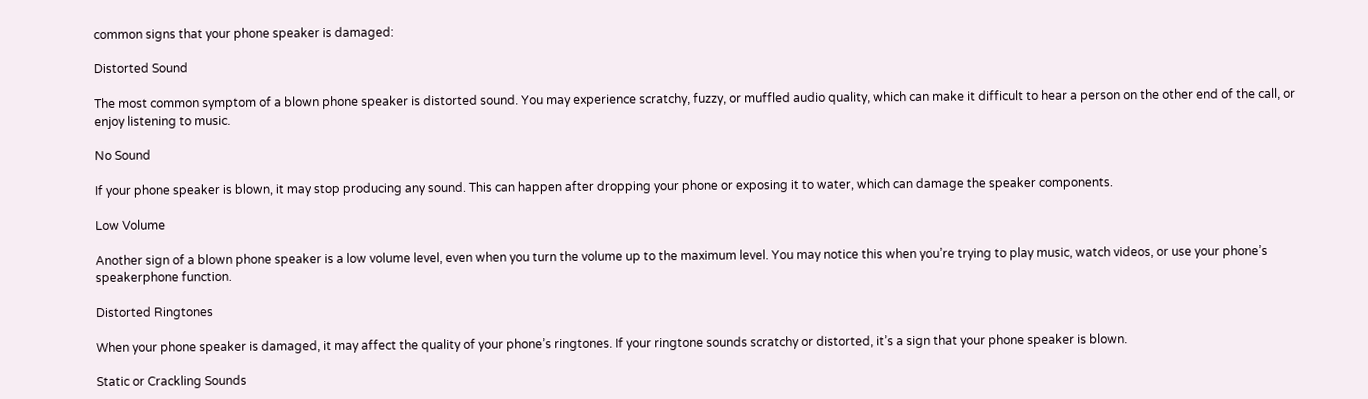common signs that your phone speaker is damaged:

Distorted Sound

The most common symptom of a blown phone speaker is distorted sound. You may experience scratchy, fuzzy, or muffled audio quality, which can make it difficult to hear a person on the other end of the call, or enjoy listening to music.

No Sound

If your phone speaker is blown, it may stop producing any sound. This can happen after dropping your phone or exposing it to water, which can damage the speaker components.

Low Volume

Another sign of a blown phone speaker is a low volume level, even when you turn the volume up to the maximum level. You may notice this when you’re trying to play music, watch videos, or use your phone’s speakerphone function.

Distorted Ringtones

When your phone speaker is damaged, it may affect the quality of your phone’s ringtones. If your ringtone sounds scratchy or distorted, it’s a sign that your phone speaker is blown.

Static or Crackling Sounds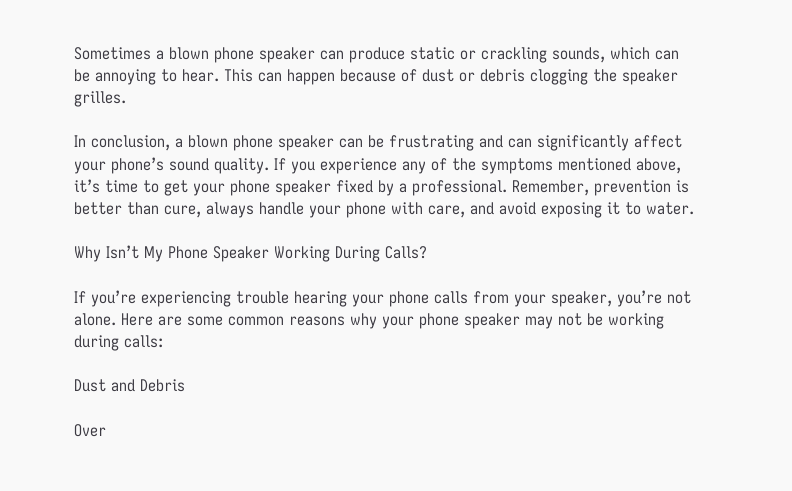Sometimes a blown phone speaker can produce static or crackling sounds, which can be annoying to hear. This can happen because of dust or debris clogging the speaker grilles.

In conclusion, a blown phone speaker can be frustrating and can significantly affect your phone’s sound quality. If you experience any of the symptoms mentioned above, it’s time to get your phone speaker fixed by a professional. Remember, prevention is better than cure, always handle your phone with care, and avoid exposing it to water.

Why Isn’t My Phone Speaker Working During Calls?

If you’re experiencing trouble hearing your phone calls from your speaker, you’re not alone. Here are some common reasons why your phone speaker may not be working during calls:

Dust and Debris

Over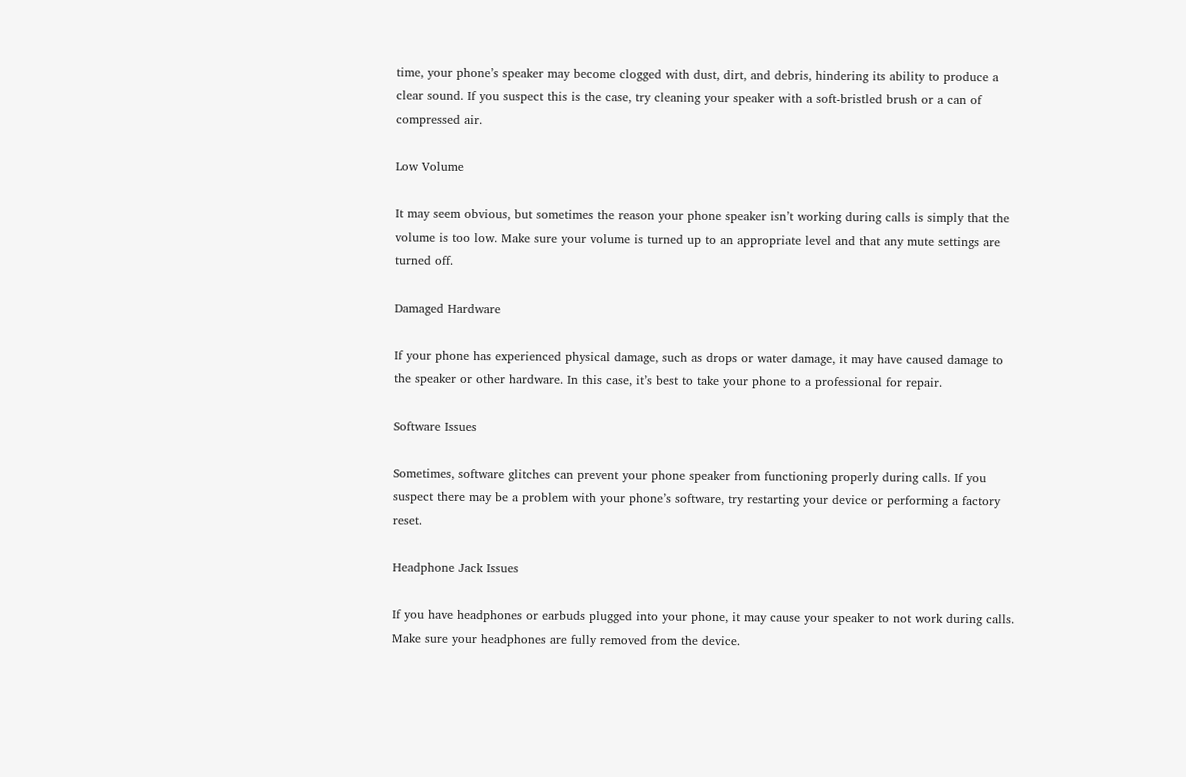time, your phone’s speaker may become clogged with dust, dirt, and debris, hindering its ability to produce a clear sound. If you suspect this is the case, try cleaning your speaker with a soft-bristled brush or a can of compressed air.

Low Volume

It may seem obvious, but sometimes the reason your phone speaker isn’t working during calls is simply that the volume is too low. Make sure your volume is turned up to an appropriate level and that any mute settings are turned off.

Damaged Hardware

If your phone has experienced physical damage, such as drops or water damage, it may have caused damage to the speaker or other hardware. In this case, it’s best to take your phone to a professional for repair.

Software Issues

Sometimes, software glitches can prevent your phone speaker from functioning properly during calls. If you suspect there may be a problem with your phone’s software, try restarting your device or performing a factory reset.

Headphone Jack Issues

If you have headphones or earbuds plugged into your phone, it may cause your speaker to not work during calls. Make sure your headphones are fully removed from the device.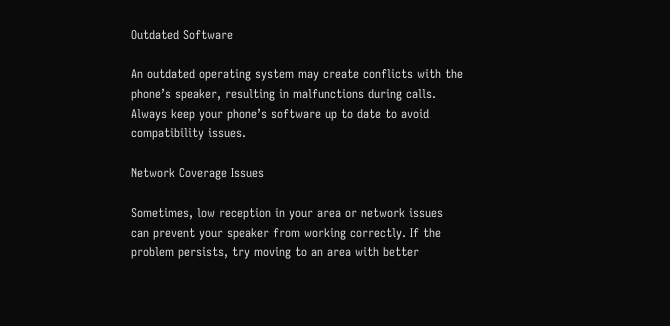Outdated Software

An outdated operating system may create conflicts with the phone’s speaker, resulting in malfunctions during calls. Always keep your phone’s software up to date to avoid compatibility issues.

Network Coverage Issues

Sometimes, low reception in your area or network issues can prevent your speaker from working correctly. If the problem persists, try moving to an area with better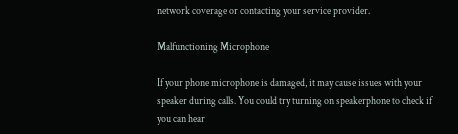network coverage or contacting your service provider.

Malfunctioning Microphone

If your phone microphone is damaged, it may cause issues with your speaker during calls. You could try turning on speakerphone to check if you can hear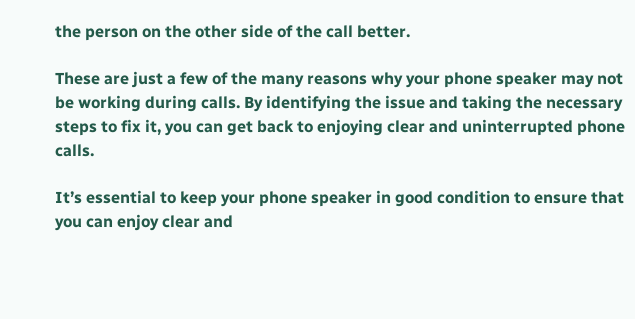the person on the other side of the call better.

These are just a few of the many reasons why your phone speaker may not be working during calls. By identifying the issue and taking the necessary steps to fix it, you can get back to enjoying clear and uninterrupted phone calls.

It’s essential to keep your phone speaker in good condition to ensure that you can enjoy clear and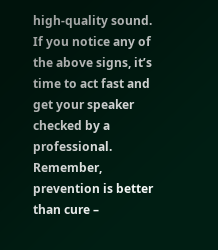high-quality sound. If you notice any of the above signs, it’s time to act fast and get your speaker checked by a professional. Remember, prevention is better than cure –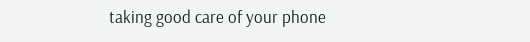taking good care of your phone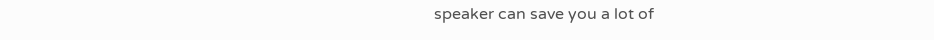speaker can save you a lot of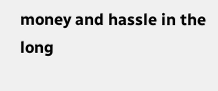money and hassle in the long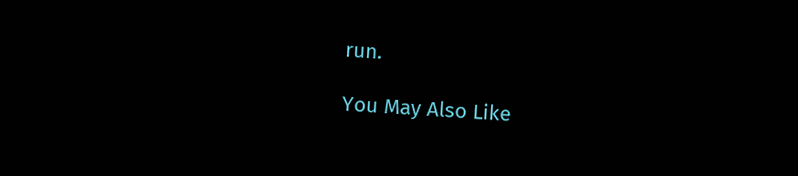run.

You May Also Like